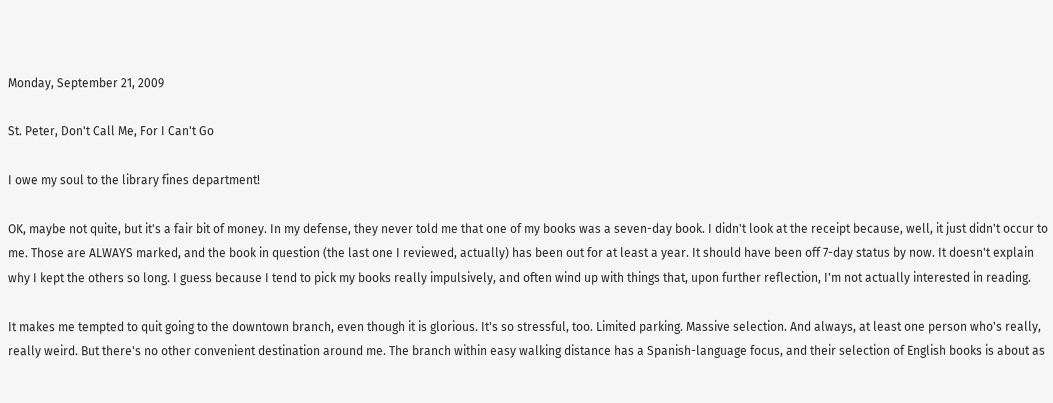Monday, September 21, 2009

St. Peter, Don't Call Me, For I Can't Go

I owe my soul to the library fines department!

OK, maybe not quite, but it's a fair bit of money. In my defense, they never told me that one of my books was a seven-day book. I didn't look at the receipt because, well, it just didn't occur to me. Those are ALWAYS marked, and the book in question (the last one I reviewed, actually) has been out for at least a year. It should have been off 7-day status by now. It doesn't explain why I kept the others so long. I guess because I tend to pick my books really impulsively, and often wind up with things that, upon further reflection, I'm not actually interested in reading.

It makes me tempted to quit going to the downtown branch, even though it is glorious. It's so stressful, too. Limited parking. Massive selection. And always, at least one person who's really, really weird. But there's no other convenient destination around me. The branch within easy walking distance has a Spanish-language focus, and their selection of English books is about as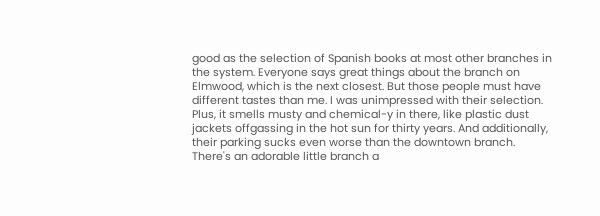good as the selection of Spanish books at most other branches in the system. Everyone says great things about the branch on Elmwood, which is the next closest. But those people must have different tastes than me. I was unimpressed with their selection. Plus, it smells musty and chemical-y in there, like plastic dust jackets offgassing in the hot sun for thirty years. And additionally, their parking sucks even worse than the downtown branch. There's an adorable little branch a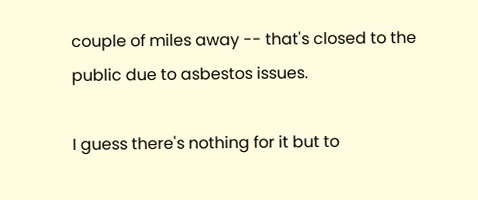couple of miles away -- that's closed to the public due to asbestos issues.

I guess there's nothing for it but to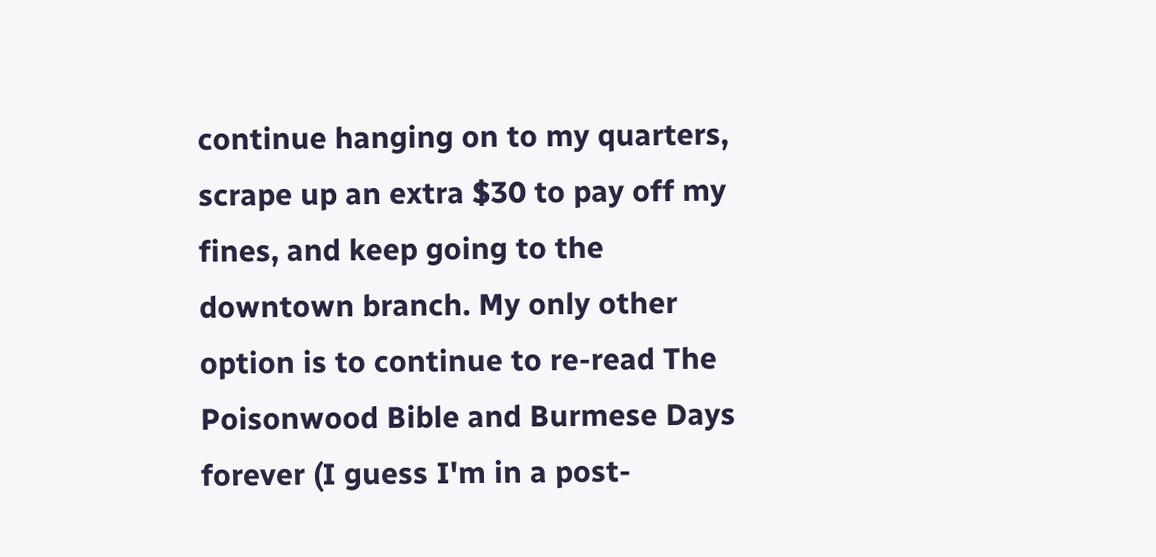continue hanging on to my quarters, scrape up an extra $30 to pay off my fines, and keep going to the downtown branch. My only other option is to continue to re-read The Poisonwood Bible and Burmese Days forever (I guess I'm in a post-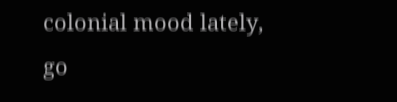colonial mood lately, go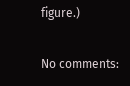figure.)

No comments: